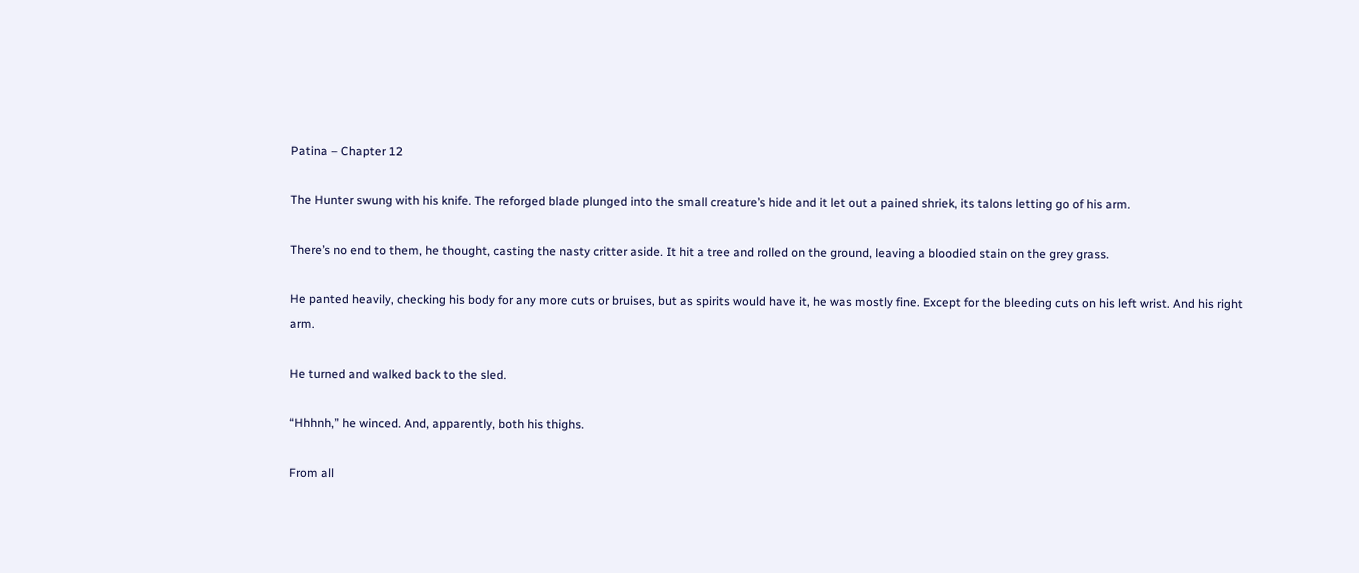Patina – Chapter 12

The Hunter swung with his knife. The reforged blade plunged into the small creature’s hide and it let out a pained shriek, its talons letting go of his arm.

There’s no end to them, he thought, casting the nasty critter aside. It hit a tree and rolled on the ground, leaving a bloodied stain on the grey grass.

He panted heavily, checking his body for any more cuts or bruises, but as spirits would have it, he was mostly fine. Except for the bleeding cuts on his left wrist. And his right arm.

He turned and walked back to the sled.

“Hhhnh,” he winced. And, apparently, both his thighs.

From all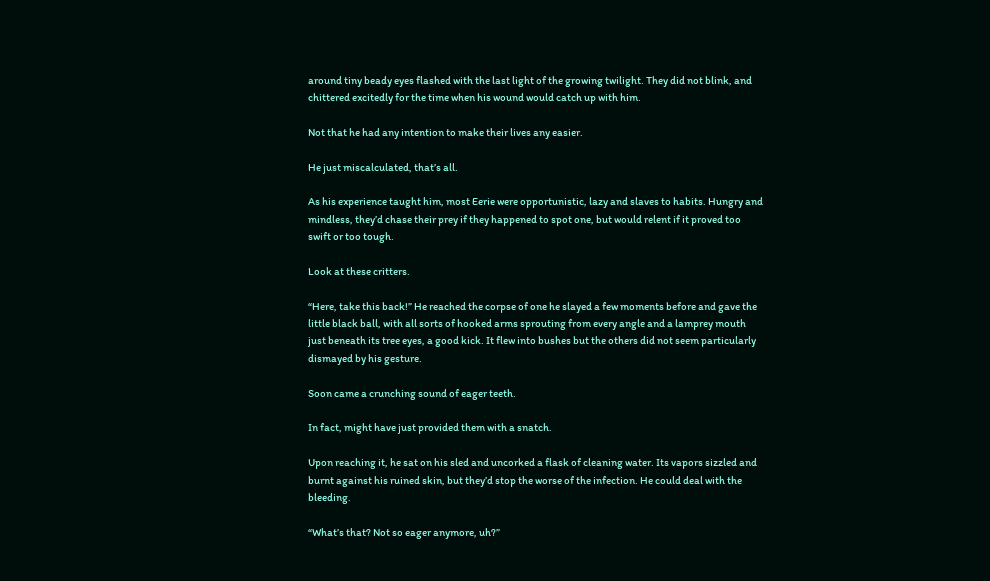around tiny beady eyes flashed with the last light of the growing twilight. They did not blink, and chittered excitedly for the time when his wound would catch up with him.

Not that he had any intention to make their lives any easier.

He just miscalculated, that’s all.

As his experience taught him, most Eerie were opportunistic, lazy and slaves to habits. Hungry and mindless, they’d chase their prey if they happened to spot one, but would relent if it proved too swift or too tough.

Look at these critters.

“Here, take this back!” He reached the corpse of one he slayed a few moments before and gave the little black ball, with all sorts of hooked arms sprouting from every angle and a lamprey mouth just beneath its tree eyes, a good kick. It flew into bushes but the others did not seem particularly dismayed by his gesture.

Soon came a crunching sound of eager teeth.

In fact, might have just provided them with a snatch.

Upon reaching it, he sat on his sled and uncorked a flask of cleaning water. Its vapors sizzled and burnt against his ruined skin, but they’d stop the worse of the infection. He could deal with the bleeding.

“What’s that? Not so eager anymore, uh?”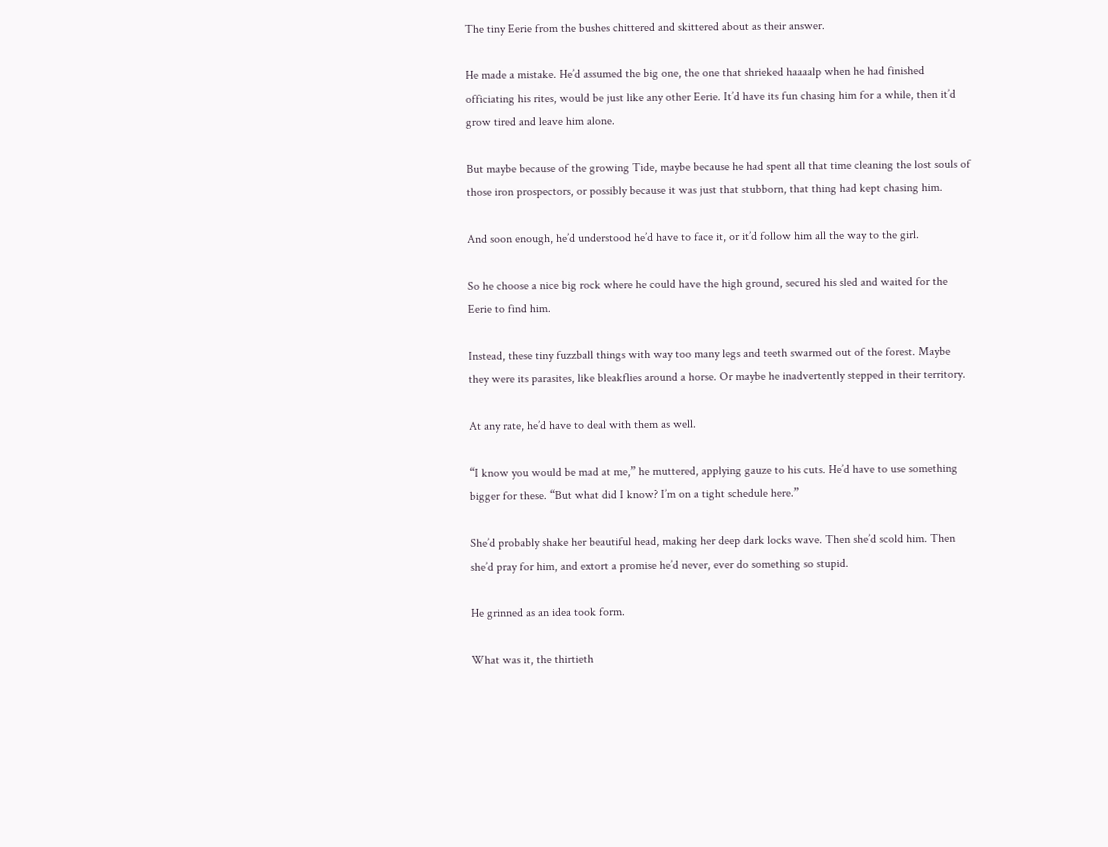The tiny Eerie from the bushes chittered and skittered about as their answer.

He made a mistake. He’d assumed the big one, the one that shrieked haaaalp when he had finished officiating his rites, would be just like any other Eerie. It’d have its fun chasing him for a while, then it’d grow tired and leave him alone.

But maybe because of the growing Tide, maybe because he had spent all that time cleaning the lost souls of those iron prospectors, or possibly because it was just that stubborn, that thing had kept chasing him.

And soon enough, he’d understood he’d have to face it, or it’d follow him all the way to the girl.

So he choose a nice big rock where he could have the high ground, secured his sled and waited for the Eerie to find him.

Instead, these tiny fuzzball things with way too many legs and teeth swarmed out of the forest. Maybe they were its parasites, like bleakflies around a horse. Or maybe he inadvertently stepped in their territory.

At any rate, he’d have to deal with them as well.

“I know you would be mad at me,” he muttered, applying gauze to his cuts. He’d have to use something bigger for these. “But what did I know? I’m on a tight schedule here.”

She’d probably shake her beautiful head, making her deep dark locks wave. Then she’d scold him. Then she’d pray for him, and extort a promise he’d never, ever do something so stupid.

He grinned as an idea took form.

What was it, the thirtieth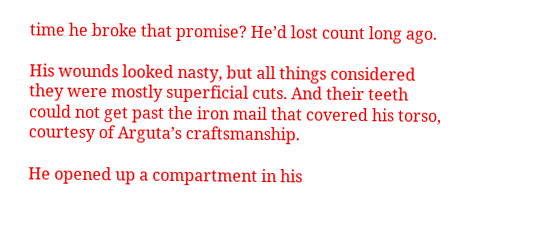time he broke that promise? He’d lost count long ago.

His wounds looked nasty, but all things considered they were mostly superficial cuts. And their teeth could not get past the iron mail that covered his torso, courtesy of Arguta’s craftsmanship.

He opened up a compartment in his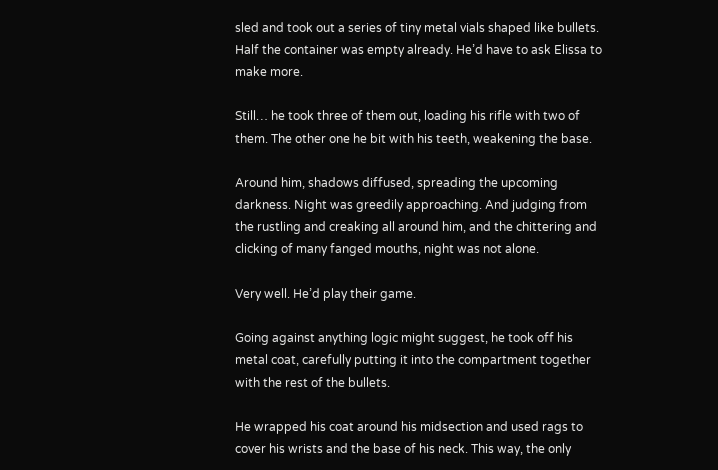sled and took out a series of tiny metal vials shaped like bullets. Half the container was empty already. He’d have to ask Elissa to make more.

Still… he took three of them out, loading his rifle with two of them. The other one he bit with his teeth, weakening the base.

Around him, shadows diffused, spreading the upcoming darkness. Night was greedily approaching. And judging from the rustling and creaking all around him, and the chittering and clicking of many fanged mouths, night was not alone.

Very well. He’d play their game.

Going against anything logic might suggest, he took off his metal coat, carefully putting it into the compartment together with the rest of the bullets.

He wrapped his coat around his midsection and used rags to cover his wrists and the base of his neck. This way, the only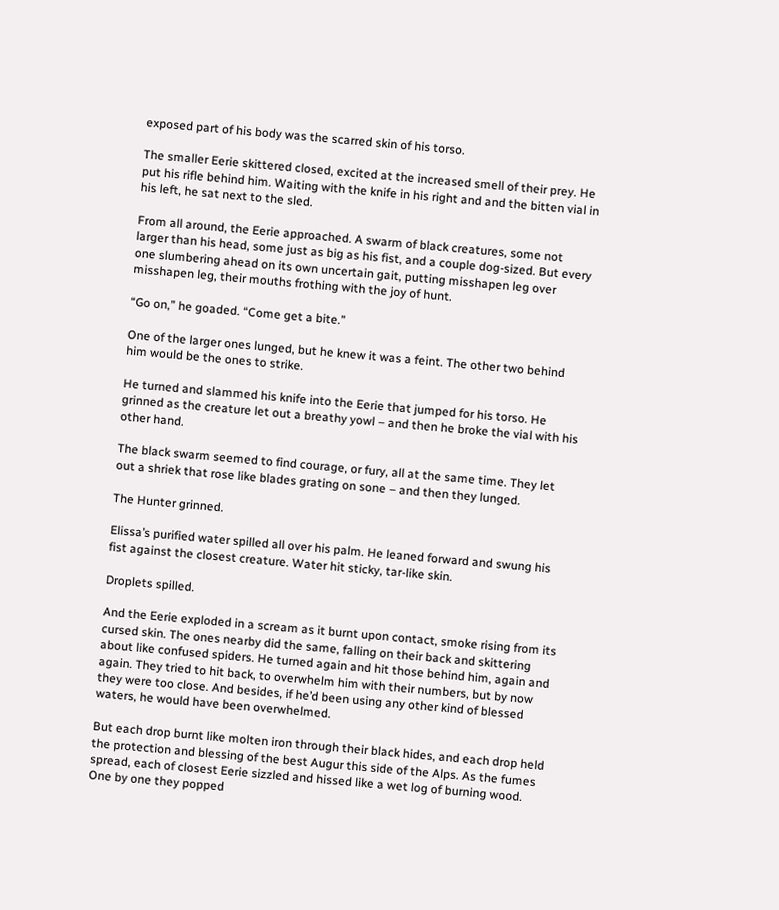exposed part of his body was the scarred skin of his torso.

The smaller Eerie skittered closed, excited at the increased smell of their prey. He put his rifle behind him. Waiting with the knife in his right and and the bitten vial in his left, he sat next to the sled.

From all around, the Eerie approached. A swarm of black creatures, some not larger than his head, some just as big as his fist, and a couple dog-sized. But every one slumbering ahead on its own uncertain gait, putting misshapen leg over misshapen leg, their mouths frothing with the joy of hunt.

“Go on,” he goaded. “Come get a bite.”

One of the larger ones lunged, but he knew it was a feint. The other two behind him would be the ones to strike.

He turned and slammed his knife into the Eerie that jumped for his torso. He grinned as the creature let out a breathy yowl – and then he broke the vial with his other hand.

The black swarm seemed to find courage, or fury, all at the same time. They let out a shriek that rose like blades grating on sone – and then they lunged.

The Hunter grinned.

Elissa’s purified water spilled all over his palm. He leaned forward and swung his fist against the closest creature. Water hit sticky, tar-like skin.

Droplets spilled.

And the Eerie exploded in a scream as it burnt upon contact, smoke rising from its cursed skin. The ones nearby did the same, falling on their back and skittering about like confused spiders. He turned again and hit those behind him, again and again. They tried to hit back, to overwhelm him with their numbers, but by now they were too close. And besides, if he’d been using any other kind of blessed waters, he would have been overwhelmed.

But each drop burnt like molten iron through their black hides, and each drop held the protection and blessing of the best Augur this side of the Alps. As the fumes spread, each of closest Eerie sizzled and hissed like a wet log of burning wood. One by one they popped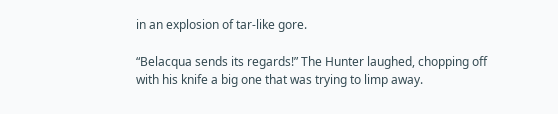in an explosion of tar-like gore.

“Belacqua sends its regards!” The Hunter laughed, chopping off with his knife a big one that was trying to limp away.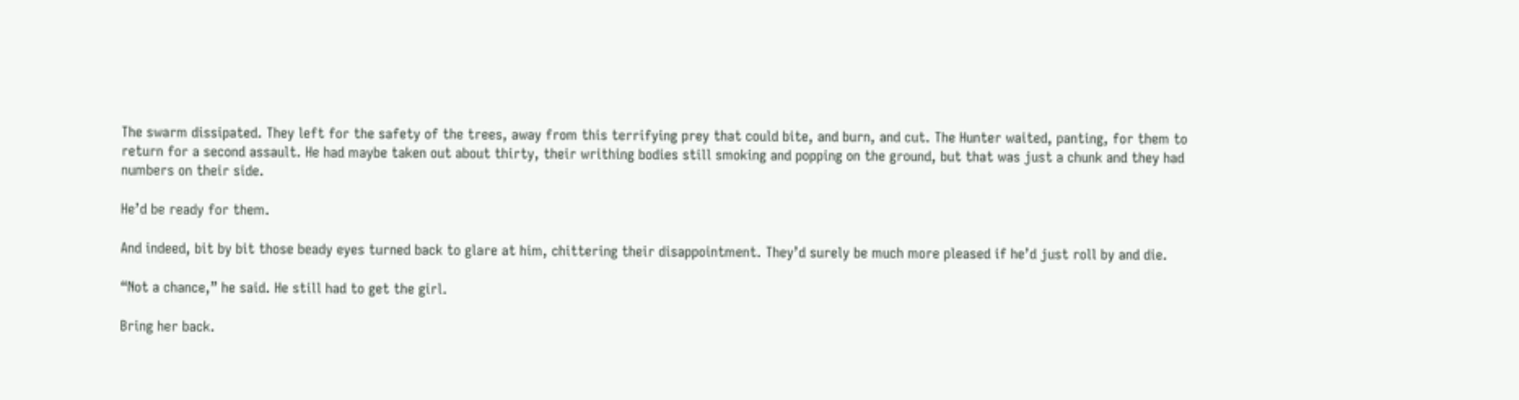The swarm dissipated. They left for the safety of the trees, away from this terrifying prey that could bite, and burn, and cut. The Hunter waited, panting, for them to return for a second assault. He had maybe taken out about thirty, their writhing bodies still smoking and popping on the ground, but that was just a chunk and they had numbers on their side.

He’d be ready for them.

And indeed, bit by bit those beady eyes turned back to glare at him, chittering their disappointment. They’d surely be much more pleased if he’d just roll by and die.

“Not a chance,” he said. He still had to get the girl.

Bring her back.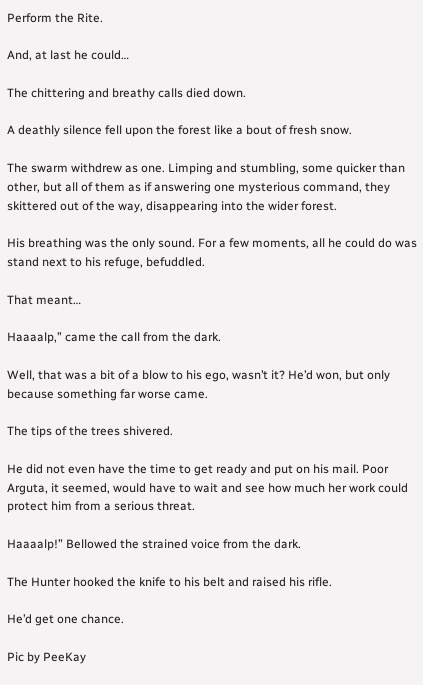Perform the Rite.

And, at last he could…

The chittering and breathy calls died down.

A deathly silence fell upon the forest like a bout of fresh snow.

The swarm withdrew as one. Limping and stumbling, some quicker than other, but all of them as if answering one mysterious command, they skittered out of the way, disappearing into the wider forest.

His breathing was the only sound. For a few moments, all he could do was stand next to his refuge, befuddled.

That meant…

Haaaalp,” came the call from the dark.

Well, that was a bit of a blow to his ego, wasn’t it? He’d won, but only because something far worse came.

The tips of the trees shivered.

He did not even have the time to get ready and put on his mail. Poor Arguta, it seemed, would have to wait and see how much her work could protect him from a serious threat.

Haaaalp!” Bellowed the strained voice from the dark.

The Hunter hooked the knife to his belt and raised his rifle.

He’d get one chance.

Pic by PeeKay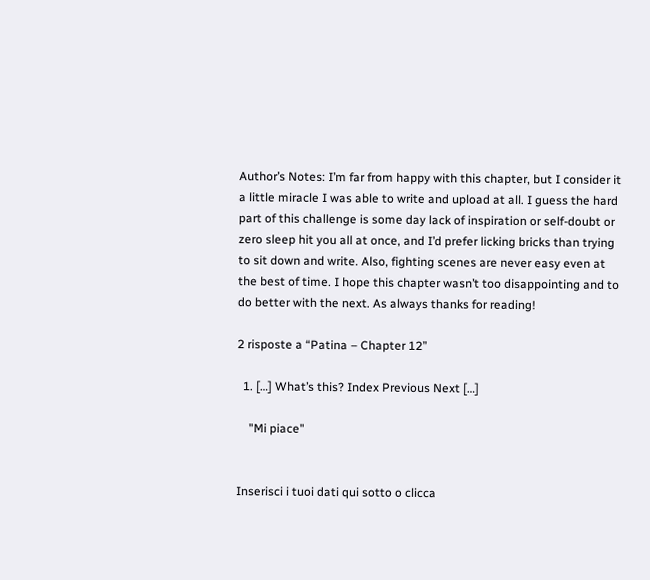Author’s Notes: I’m far from happy with this chapter, but I consider it a little miracle I was able to write and upload at all. I guess the hard part of this challenge is some day lack of inspiration or self-doubt or zero sleep hit you all at once, and I’d prefer licking bricks than trying to sit down and write. Also, fighting scenes are never easy even at the best of time. I hope this chapter wasn’t too disappointing and to do better with the next. As always thanks for reading!

2 risposte a “Patina – Chapter 12”

  1. […] What’s this? Index Previous Next […]

    "Mi piace"


Inserisci i tuoi dati qui sotto o clicca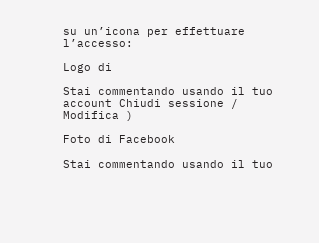su un’icona per effettuare l’accesso:

Logo di

Stai commentando usando il tuo account Chiudi sessione /  Modifica )

Foto di Facebook

Stai commentando usando il tuo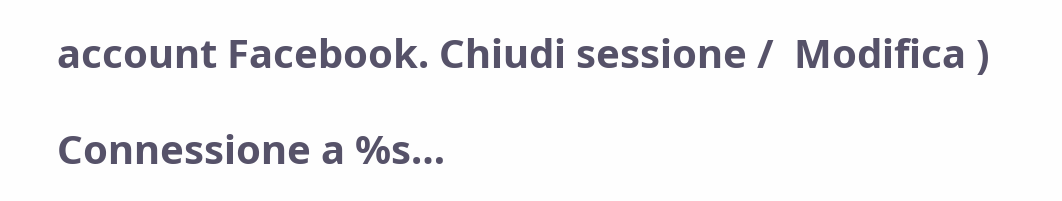account Facebook. Chiudi sessione /  Modifica )

Connessione a %s…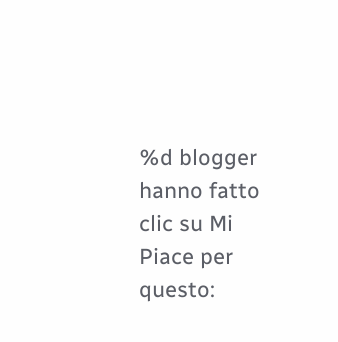%d blogger hanno fatto clic su Mi Piace per questo: